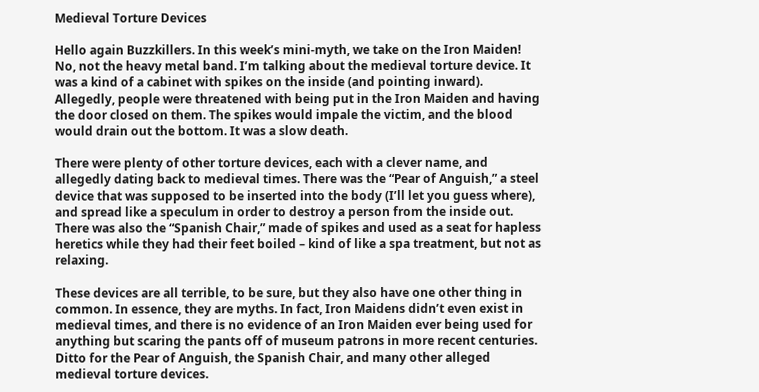Medieval Torture Devices

Hello again Buzzkillers. In this week’s mini-myth, we take on the Iron Maiden! No, not the heavy metal band. I’m talking about the medieval torture device. It was a kind of a cabinet with spikes on the inside (and pointing inward). Allegedly, people were threatened with being put in the Iron Maiden and having the door closed on them. The spikes would impale the victim, and the blood would drain out the bottom. It was a slow death.

There were plenty of other torture devices, each with a clever name, and allegedly dating back to medieval times. There was the “Pear of Anguish,” a steel device that was supposed to be inserted into the body (I’ll let you guess where), and spread like a speculum in order to destroy a person from the inside out. There was also the “Spanish Chair,” made of spikes and used as a seat for hapless heretics while they had their feet boiled – kind of like a spa treatment, but not as relaxing.

These devices are all terrible, to be sure, but they also have one other thing in common. In essence, they are myths. In fact, Iron Maidens didn’t even exist in medieval times, and there is no evidence of an Iron Maiden ever being used for anything but scaring the pants off of museum patrons in more recent centuries. Ditto for the Pear of Anguish, the Spanish Chair, and many other alleged medieval torture devices.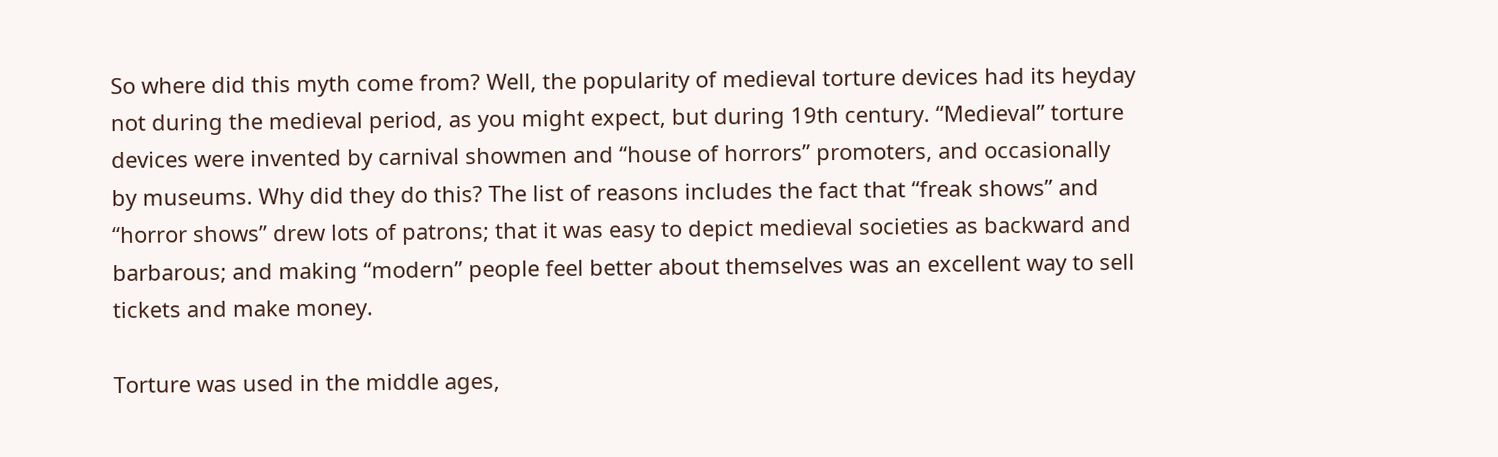So where did this myth come from? Well, the popularity of medieval torture devices had its heyday not during the medieval period, as you might expect, but during 19th century. “Medieval” torture devices were invented by carnival showmen and “house of horrors” promoters, and occasionally by museums. Why did they do this? The list of reasons includes the fact that “freak shows” and “horror shows” drew lots of patrons; that it was easy to depict medieval societies as backward and barbarous; and making “modern” people feel better about themselves was an excellent way to sell tickets and make money.

Torture was used in the middle ages,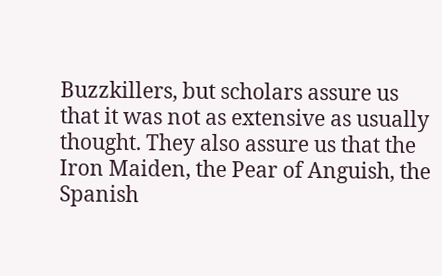Buzzkillers, but scholars assure us that it was not as extensive as usually thought. They also assure us that the Iron Maiden, the Pear of Anguish, the Spanish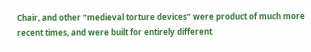Chair, and other “medieval torture devices” were product of much more recent times, and were built for entirely different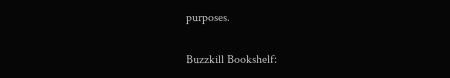purposes.

Buzzkill Bookshelf: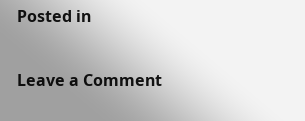Posted in

Leave a Comment